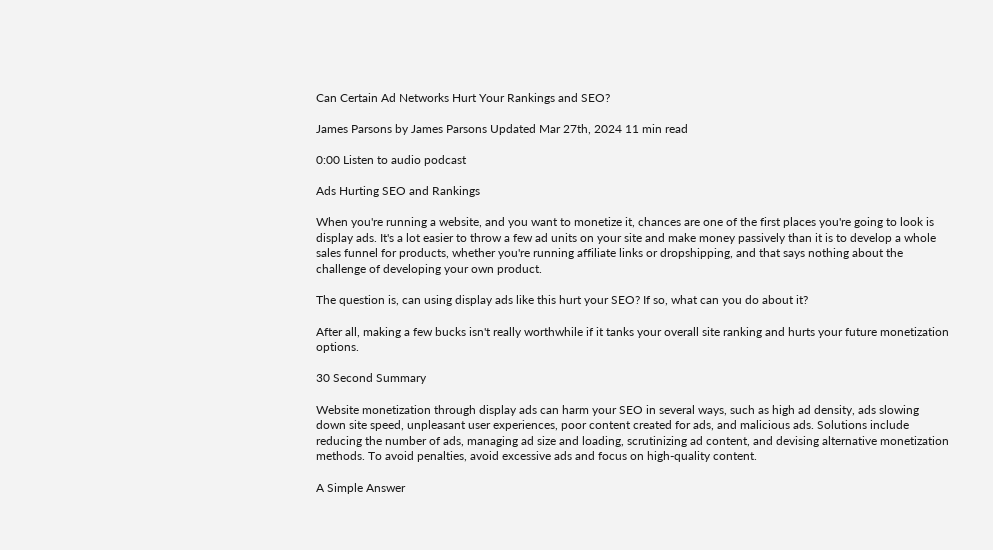Can Certain Ad Networks Hurt Your Rankings and SEO?

James Parsons by James Parsons Updated Mar 27th, 2024 11 min read

0:00 Listen to audio podcast

Ads Hurting SEO and Rankings

When you're running a website, and you want to monetize it, chances are one of the first places you're going to look is display ads. It's a lot easier to throw a few ad units on your site and make money passively than it is to develop a whole sales funnel for products, whether you're running affiliate links or dropshipping, and that says nothing about the challenge of developing your own product.

The question is, can using display ads like this hurt your SEO? If so, what can you do about it?

After all, making a few bucks isn't really worthwhile if it tanks your overall site ranking and hurts your future monetization options.

30 Second Summary

Website monetization through display ads can harm your SEO in several ways, such as high ad density, ads slowing down site speed, unpleasant user experiences, poor content created for ads, and malicious ads. Solutions include reducing the number of ads, managing ad size and loading, scrutinizing ad content, and devising alternative monetization methods. To avoid penalties, avoid excessive ads and focus on high-quality content.

A Simple Answer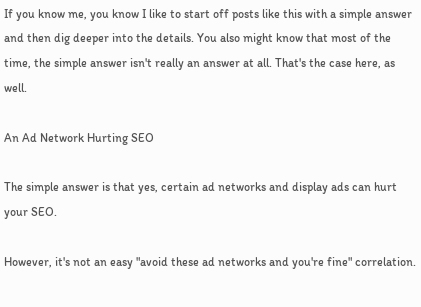If you know me, you know I like to start off posts like this with a simple answer and then dig deeper into the details. You also might know that most of the time, the simple answer isn't really an answer at all. That's the case here, as well.

An Ad Network Hurting SEO

The simple answer is that yes, certain ad networks and display ads can hurt your SEO.

However, it's not an easy "avoid these ad networks and you're fine" correlation.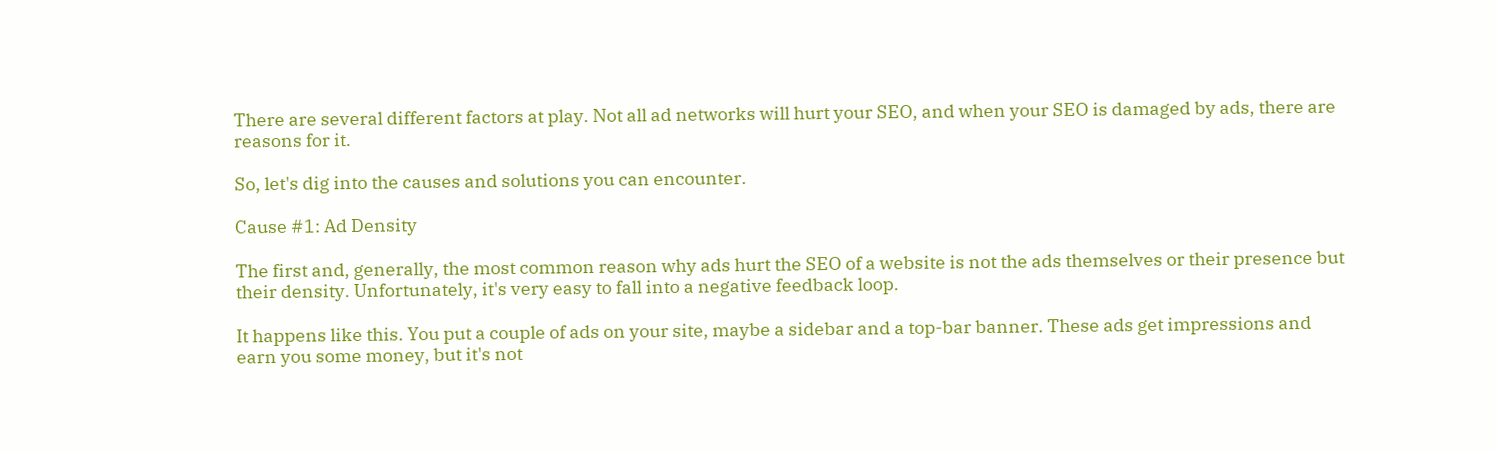There are several different factors at play. Not all ad networks will hurt your SEO, and when your SEO is damaged by ads, there are reasons for it.

So, let's dig into the causes and solutions you can encounter.

Cause #1: Ad Density

The first and, generally, the most common reason why ads hurt the SEO of a website is not the ads themselves or their presence but their density. Unfortunately, it's very easy to fall into a negative feedback loop.

It happens like this. You put a couple of ads on your site, maybe a sidebar and a top-bar banner. These ads get impressions and earn you some money, but it's not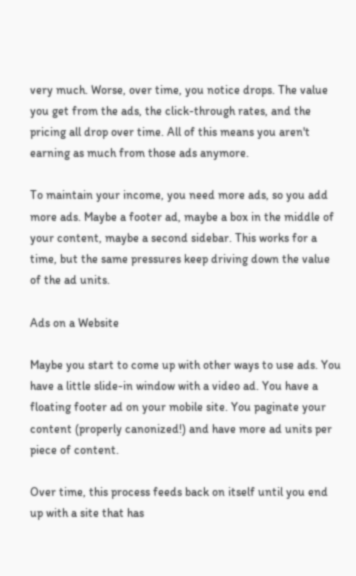very much. Worse, over time, you notice drops. The value you get from the ads, the click-through rates, and the pricing all drop over time. All of this means you aren't earning as much from those ads anymore.

To maintain your income, you need more ads, so you add more ads. Maybe a footer ad, maybe a box in the middle of your content, maybe a second sidebar. This works for a time, but the same pressures keep driving down the value of the ad units.

Ads on a Website

Maybe you start to come up with other ways to use ads. You have a little slide-in window with a video ad. You have a floating footer ad on your mobile site. You paginate your content (properly canonized!) and have more ad units per piece of content.

Over time, this process feeds back on itself until you end up with a site that has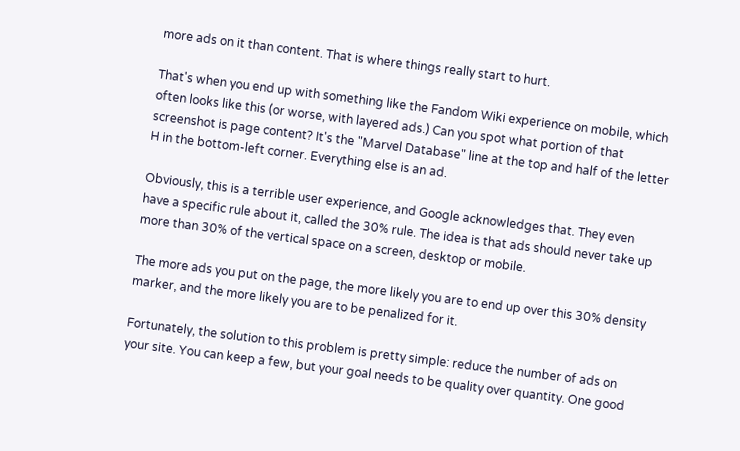more ads on it than content. That is where things really start to hurt.

That's when you end up with something like the Fandom Wiki experience on mobile, which often looks like this (or worse, with layered ads.) Can you spot what portion of that screenshot is page content? It's the "Marvel Database" line at the top and half of the letter H in the bottom-left corner. Everything else is an ad.

Obviously, this is a terrible user experience, and Google acknowledges that. They even have a specific rule about it, called the 30% rule. The idea is that ads should never take up more than 30% of the vertical space on a screen, desktop or mobile.

The more ads you put on the page, the more likely you are to end up over this 30% density marker, and the more likely you are to be penalized for it.

Fortunately, the solution to this problem is pretty simple: reduce the number of ads on your site. You can keep a few, but your goal needs to be quality over quantity. One good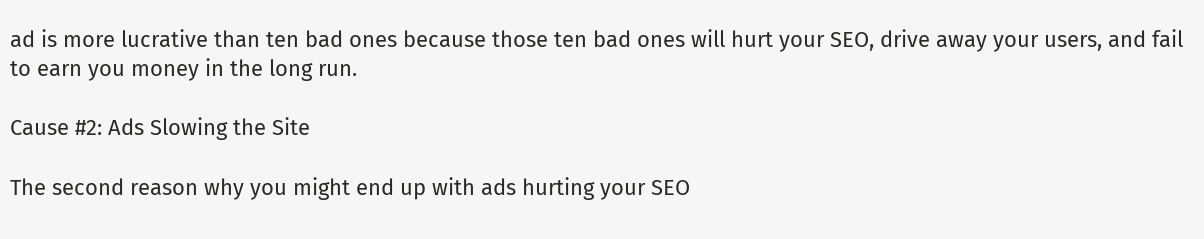ad is more lucrative than ten bad ones because those ten bad ones will hurt your SEO, drive away your users, and fail to earn you money in the long run.

Cause #2: Ads Slowing the Site

The second reason why you might end up with ads hurting your SEO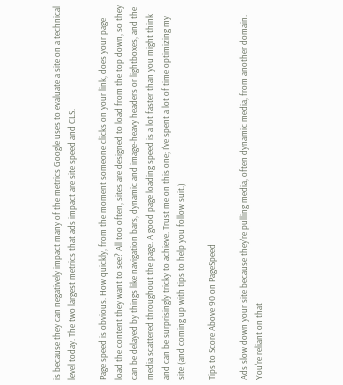is because they can negatively impact many of the metrics Google uses to evaluate a site on a technical level today. The two largest metrics that ads impact are site speed and CLS.

Page speed is obvious. How quickly, from the moment someone clicks on your link, does your page load the content they want to see? All too often, sites are designed to load from the top down, so they can be delayed by things like navigation bars, dynamic and image-heavy headers or lightboxes, and the media scattered throughout the page. A good page loading speed is a lot faster than you might think and can be surprisingly tricky to achieve. Trust me on this one; I've spent a lot of time optimizing my site (and coming up with tips to help you follow suit.)

Tips to Score Above 90 on PageSpeed

Ads slow down your site because they're pulling media, often dynamic media, from another domain. You're reliant on that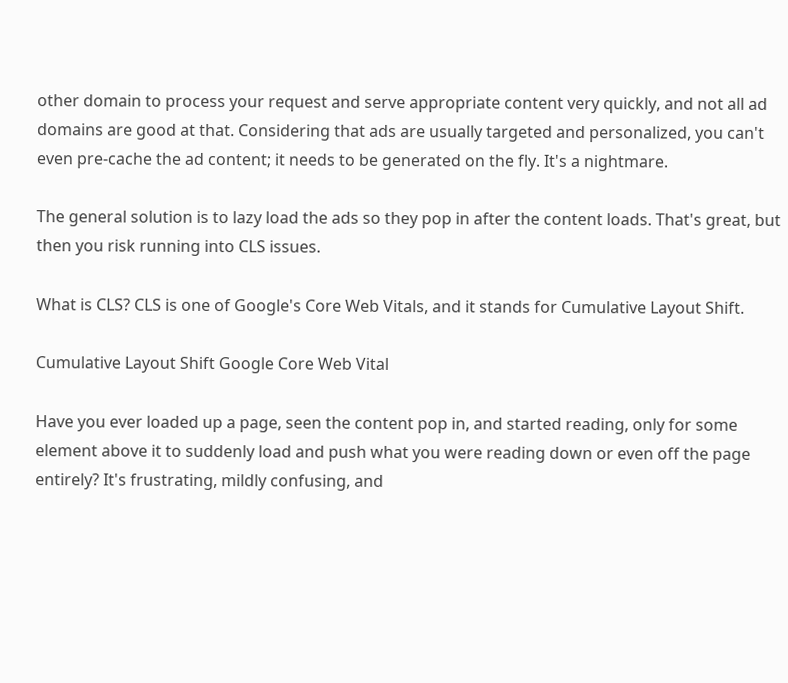other domain to process your request and serve appropriate content very quickly, and not all ad domains are good at that. Considering that ads are usually targeted and personalized, you can't even pre-cache the ad content; it needs to be generated on the fly. It's a nightmare.

The general solution is to lazy load the ads so they pop in after the content loads. That's great, but then you risk running into CLS issues.

What is CLS? CLS is one of Google's Core Web Vitals, and it stands for Cumulative Layout Shift.

Cumulative Layout Shift Google Core Web Vital

Have you ever loaded up a page, seen the content pop in, and started reading, only for some element above it to suddenly load and push what you were reading down or even off the page entirely? It's frustrating, mildly confusing, and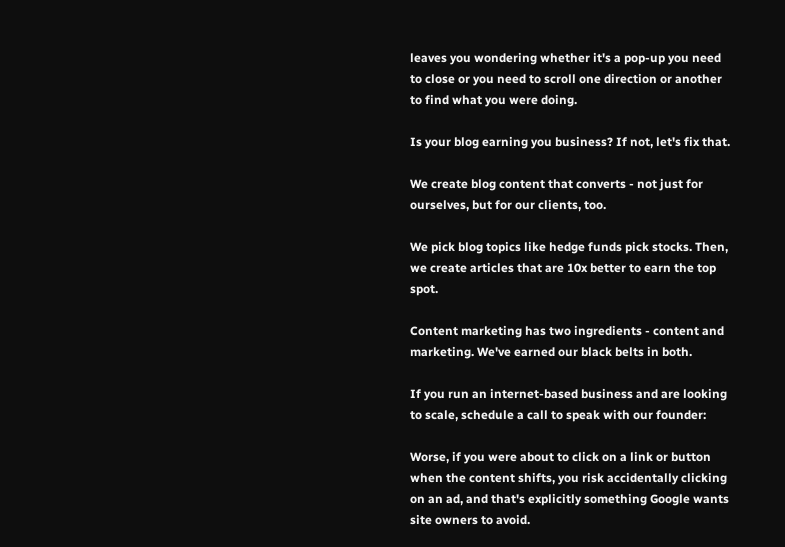leaves you wondering whether it's a pop-up you need to close or you need to scroll one direction or another to find what you were doing.

Is your blog earning you business? If not, let's fix that.

We create blog content that converts - not just for ourselves, but for our clients, too.

We pick blog topics like hedge funds pick stocks. Then, we create articles that are 10x better to earn the top spot.

Content marketing has two ingredients - content and marketing. We've earned our black belts in both.

If you run an internet-based business and are looking to scale, schedule a call to speak with our founder:

Worse, if you were about to click on a link or button when the content shifts, you risk accidentally clicking on an ad, and that's explicitly something Google wants site owners to avoid.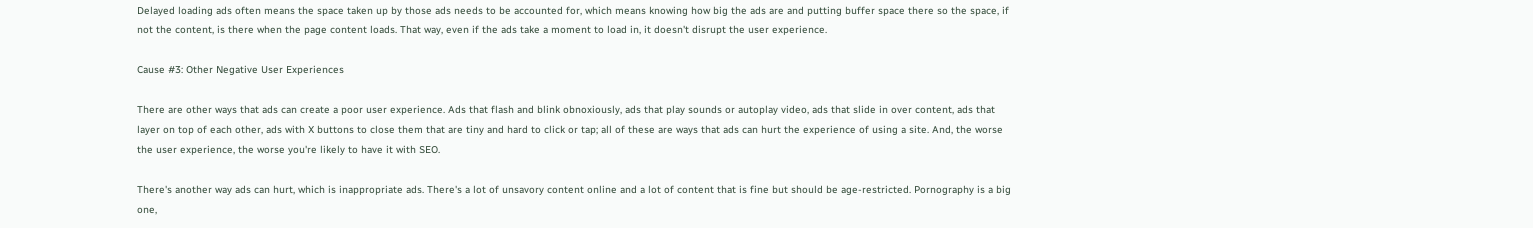Delayed loading ads often means the space taken up by those ads needs to be accounted for, which means knowing how big the ads are and putting buffer space there so the space, if not the content, is there when the page content loads. That way, even if the ads take a moment to load in, it doesn't disrupt the user experience.

Cause #3: Other Negative User Experiences

There are other ways that ads can create a poor user experience. Ads that flash and blink obnoxiously, ads that play sounds or autoplay video, ads that slide in over content, ads that layer on top of each other, ads with X buttons to close them that are tiny and hard to click or tap; all of these are ways that ads can hurt the experience of using a site. And, the worse the user experience, the worse you're likely to have it with SEO.

There's another way ads can hurt, which is inappropriate ads. There's a lot of unsavory content online and a lot of content that is fine but should be age-restricted. Pornography is a big one,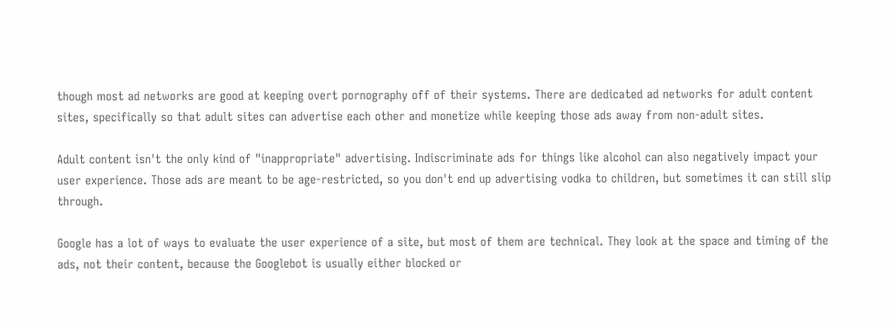though most ad networks are good at keeping overt pornography off of their systems. There are dedicated ad networks for adult content sites, specifically so that adult sites can advertise each other and monetize while keeping those ads away from non-adult sites.

Adult content isn't the only kind of "inappropriate" advertising. Indiscriminate ads for things like alcohol can also negatively impact your user experience. Those ads are meant to be age-restricted, so you don't end up advertising vodka to children, but sometimes it can still slip through.

Google has a lot of ways to evaluate the user experience of a site, but most of them are technical. They look at the space and timing of the ads, not their content, because the Googlebot is usually either blocked or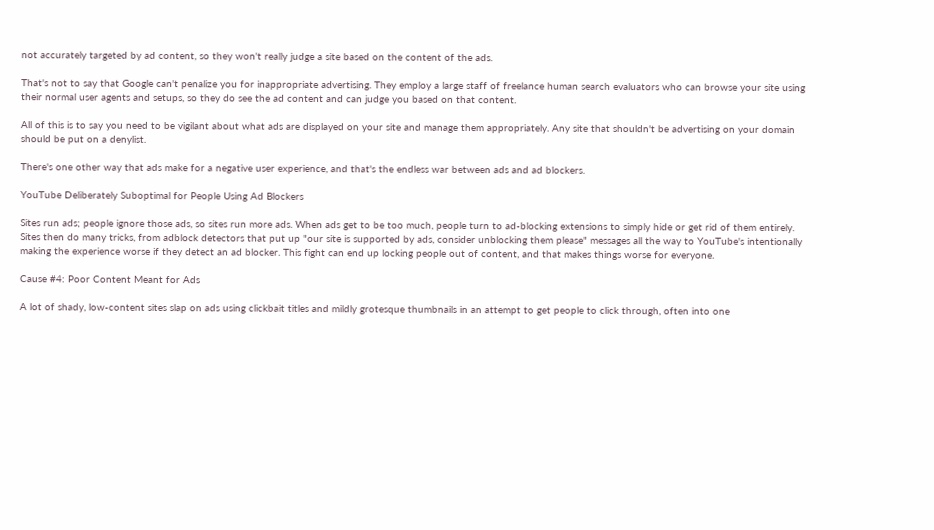not accurately targeted by ad content, so they won't really judge a site based on the content of the ads.

That's not to say that Google can't penalize you for inappropriate advertising. They employ a large staff of freelance human search evaluators who can browse your site using their normal user agents and setups, so they do see the ad content and can judge you based on that content.

All of this is to say you need to be vigilant about what ads are displayed on your site and manage them appropriately. Any site that shouldn't be advertising on your domain should be put on a denylist.

There's one other way that ads make for a negative user experience, and that's the endless war between ads and ad blockers.

YouTube Deliberately Suboptimal for People Using Ad Blockers

Sites run ads; people ignore those ads, so sites run more ads. When ads get to be too much, people turn to ad-blocking extensions to simply hide or get rid of them entirely. Sites then do many tricks, from adblock detectors that put up "our site is supported by ads, consider unblocking them please" messages all the way to YouTube's intentionally making the experience worse if they detect an ad blocker. This fight can end up locking people out of content, and that makes things worse for everyone.

Cause #4: Poor Content Meant for Ads

A lot of shady, low-content sites slap on ads using clickbait titles and mildly grotesque thumbnails in an attempt to get people to click through, often into one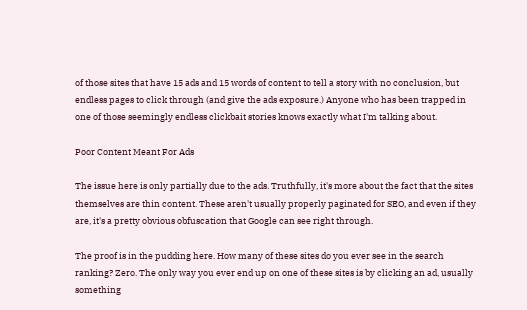of those sites that have 15 ads and 15 words of content to tell a story with no conclusion, but endless pages to click through (and give the ads exposure.) Anyone who has been trapped in one of those seemingly endless clickbait stories knows exactly what I'm talking about.

Poor Content Meant For Ads

The issue here is only partially due to the ads. Truthfully, it's more about the fact that the sites themselves are thin content. These aren't usually properly paginated for SEO, and even if they are, it's a pretty obvious obfuscation that Google can see right through.

The proof is in the pudding here. How many of these sites do you ever see in the search ranking? Zero. The only way you ever end up on one of these sites is by clicking an ad, usually something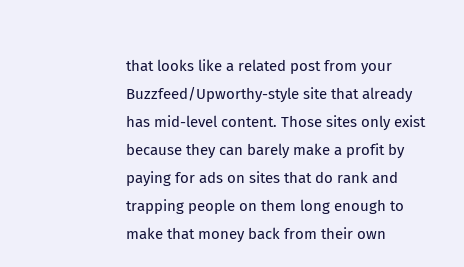that looks like a related post from your Buzzfeed/Upworthy-style site that already has mid-level content. Those sites only exist because they can barely make a profit by paying for ads on sites that do rank and trapping people on them long enough to make that money back from their own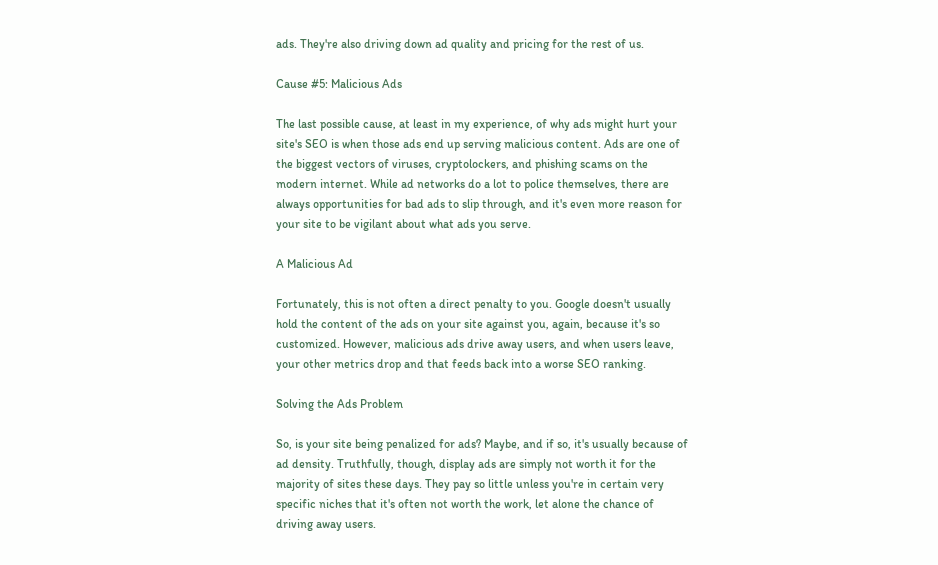ads. They're also driving down ad quality and pricing for the rest of us.

Cause #5: Malicious Ads

The last possible cause, at least in my experience, of why ads might hurt your site's SEO is when those ads end up serving malicious content. Ads are one of the biggest vectors of viruses, cryptolockers, and phishing scams on the modern internet. While ad networks do a lot to police themselves, there are always opportunities for bad ads to slip through, and it's even more reason for your site to be vigilant about what ads you serve.

A Malicious Ad

Fortunately, this is not often a direct penalty to you. Google doesn't usually hold the content of the ads on your site against you, again, because it's so customized. However, malicious ads drive away users, and when users leave, your other metrics drop and that feeds back into a worse SEO ranking.

Solving the Ads Problem

So, is your site being penalized for ads? Maybe, and if so, it's usually because of ad density. Truthfully, though, display ads are simply not worth it for the majority of sites these days. They pay so little unless you're in certain very specific niches that it's often not worth the work, let alone the chance of driving away users.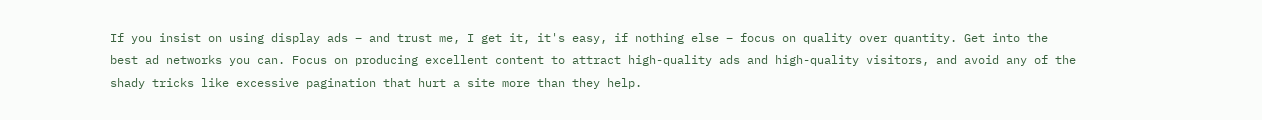If you insist on using display ads – and trust me, I get it, it's easy, if nothing else – focus on quality over quantity. Get into the best ad networks you can. Focus on producing excellent content to attract high-quality ads and high-quality visitors, and avoid any of the shady tricks like excessive pagination that hurt a site more than they help.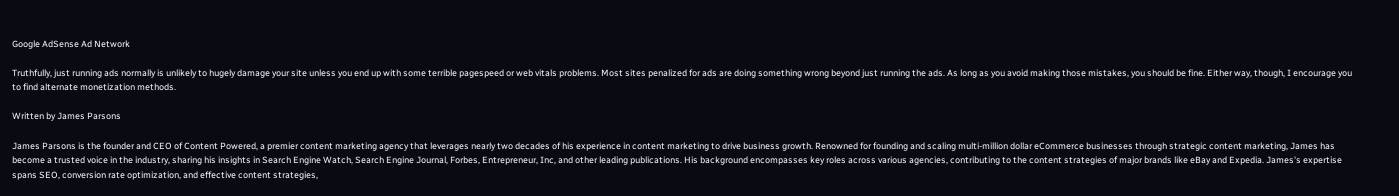Google AdSense Ad Network

Truthfully, just running ads normally is unlikely to hugely damage your site unless you end up with some terrible pagespeed or web vitals problems. Most sites penalized for ads are doing something wrong beyond just running the ads. As long as you avoid making those mistakes, you should be fine. Either way, though, I encourage you to find alternate monetization methods.

Written by James Parsons

James Parsons is the founder and CEO of Content Powered, a premier content marketing agency that leverages nearly two decades of his experience in content marketing to drive business growth. Renowned for founding and scaling multi-million dollar eCommerce businesses through strategic content marketing, James has become a trusted voice in the industry, sharing his insights in Search Engine Watch, Search Engine Journal, Forbes, Entrepreneur, Inc, and other leading publications. His background encompasses key roles across various agencies, contributing to the content strategies of major brands like eBay and Expedia. James's expertise spans SEO, conversion rate optimization, and effective content strategies,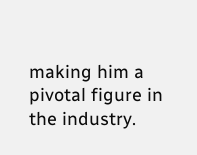making him a pivotal figure in the industry.